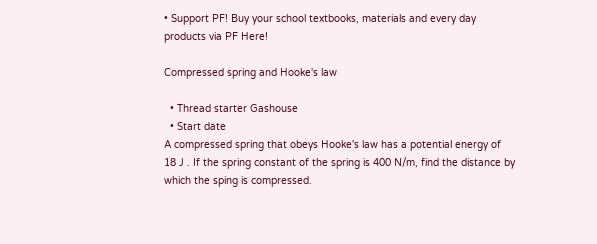• Support PF! Buy your school textbooks, materials and every day products via PF Here!

Compressed spring and Hooke's law

  • Thread starter Gashouse
  • Start date
A compressed spring that obeys Hooke's law has a potential energy of 18 J . If the spring constant of the spring is 400 N/m, find the distance by which the sping is compressed.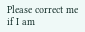Please correct me if I am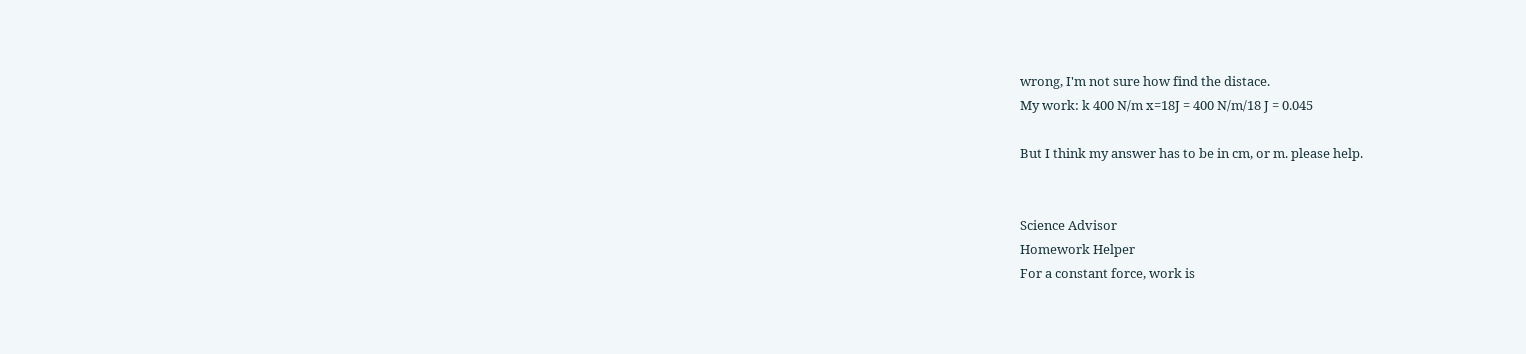wrong, I'm not sure how find the distace.
My work: k 400 N/m x=18J = 400 N/m/18 J = 0.045

But I think my answer has to be in cm, or m. please help.


Science Advisor
Homework Helper
For a constant force, work is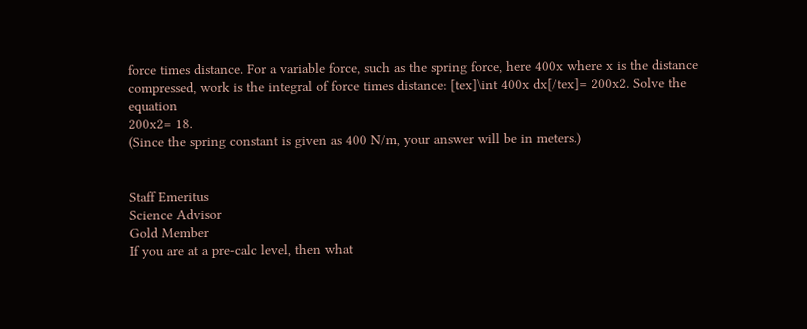force times distance. For a variable force, such as the spring force, here 400x where x is the distance compressed, work is the integral of force times distance: [tex]\int 400x dx[/tex]= 200x2. Solve the equation
200x2= 18.
(Since the spring constant is given as 400 N/m, your answer will be in meters.)


Staff Emeritus
Science Advisor
Gold Member
If you are at a pre-calc level, then what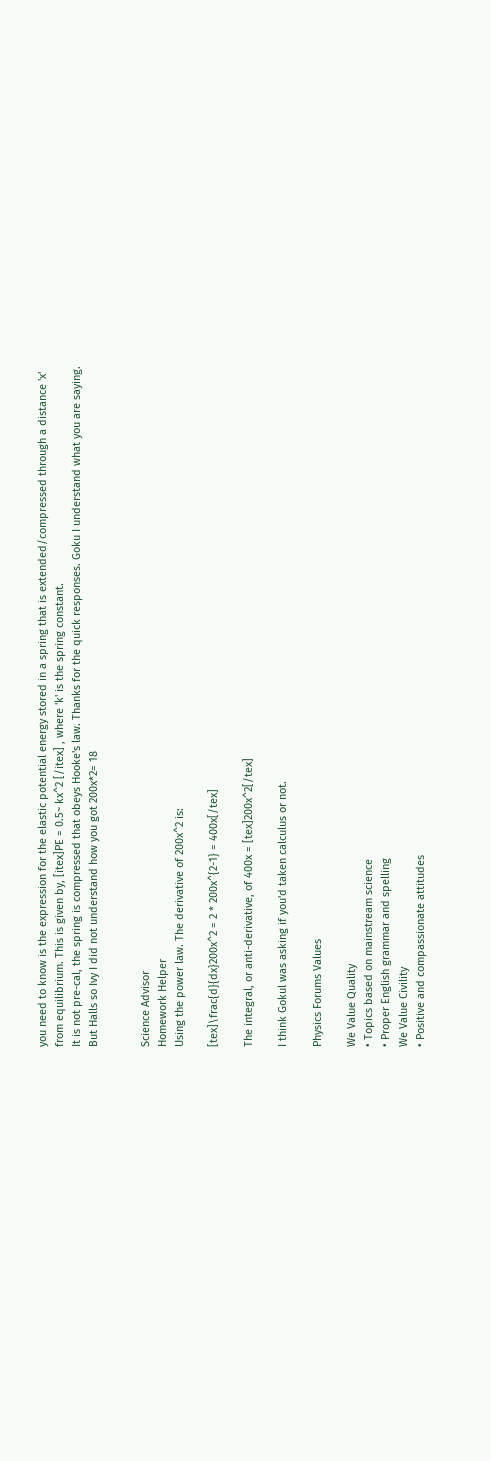you need to know is the expression for the elastic potential energy stored in a spring that is extended/compressed through a distance 'x' from equilibrium. This is given by, [itex]PE = 0.5~ kx^2 [/itex] , where 'k' is the spring constant.
It is not pre-cal, the spring is compressed that obeys Hooke's law. Thanks for the quick responses. Goku I understand what you are saying. But Halls so Ivy I did not understand how you got 200x*2= 18


Science Advisor
Homework Helper
Using the power law. The derivative of 200x^2 is:

[tex]\frac{d}{dx}200x^2 = 2 * 200x^{2-1} = 400x[/tex]

The integral, or anti-derivative, of 400x = [tex]200x^2[/tex]

I think Gokul was asking if you'd taken calculus or not.

Physics Forums Values

We Value Quality
• Topics based on mainstream science
• Proper English grammar and spelling
We Value Civility
• Positive and compassionate attitudes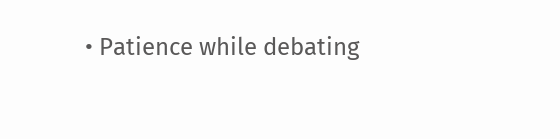• Patience while debating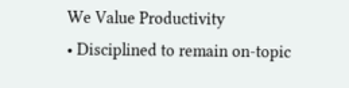We Value Productivity
• Disciplined to remain on-topic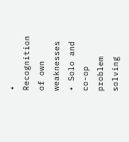• Recognition of own weaknesses
• Solo and co-op problem solving